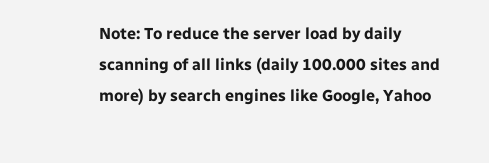Note: To reduce the server load by daily scanning of all links (daily 100.000 sites and more) by search engines like Google, Yahoo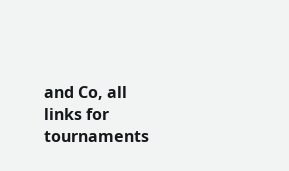and Co, all links for tournaments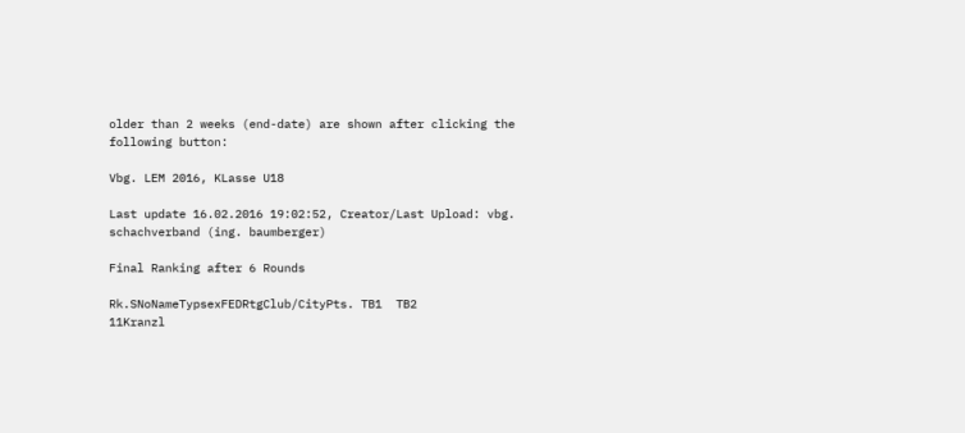older than 2 weeks (end-date) are shown after clicking the following button:

Vbg. LEM 2016, KLasse U18

Last update 16.02.2016 19:02:52, Creator/Last Upload: vbg. schachverband (ing. baumberger)

Final Ranking after 6 Rounds

Rk.SNoNameTypsexFEDRtgClub/CityPts. TB1  TB2
11Kranzl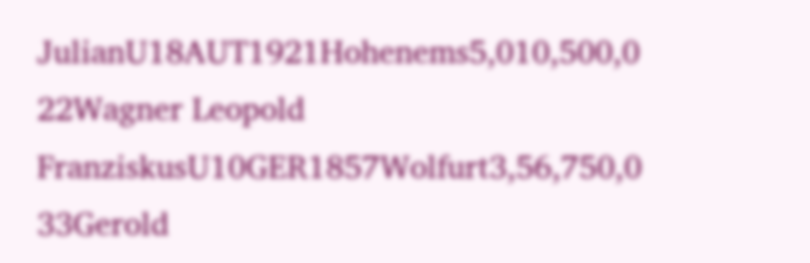JulianU18AUT1921Hohenems5,010,500,0
22Wagner Leopold FranziskusU10GER1857Wolfurt3,56,750,0
33Gerold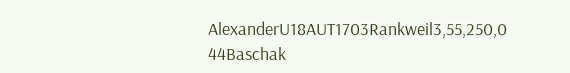AlexanderU18AUT1703Rankweil3,55,250,0
44Baschak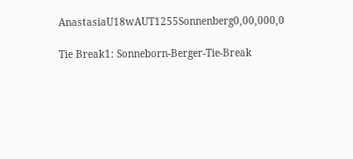AnastasiaU18wAUT1255Sonnenberg0,00,000,0

Tie Break1: Sonneborn-Berger-Tie-Break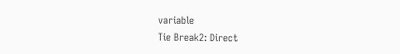variable
Tie Break2: Direct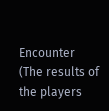Encounter (The results of the players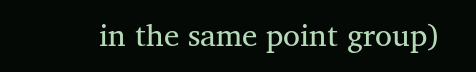in the same point group)